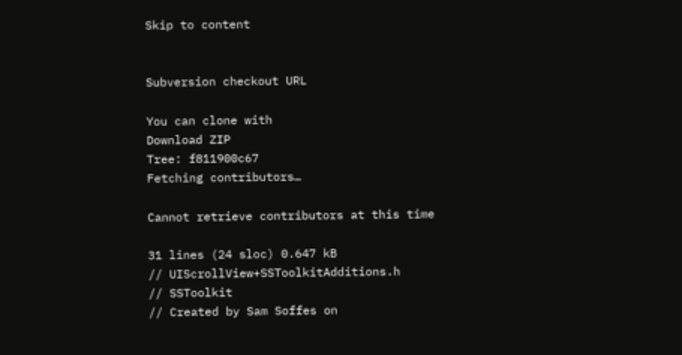Skip to content


Subversion checkout URL

You can clone with
Download ZIP
Tree: f811900c67
Fetching contributors…

Cannot retrieve contributors at this time

31 lines (24 sloc) 0.647 kB
// UIScrollView+SSToolkitAdditions.h
// SSToolkit
// Created by Sam Soffes on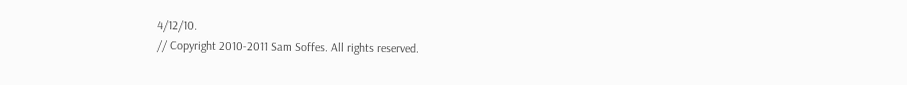4/12/10.
// Copyright 2010-2011 Sam Soffes. All rights reserved.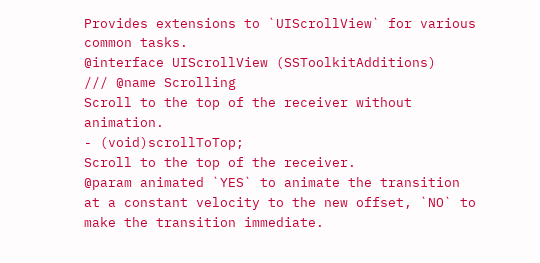Provides extensions to `UIScrollView` for various common tasks.
@interface UIScrollView (SSToolkitAdditions)
/// @name Scrolling
Scroll to the top of the receiver without animation.
- (void)scrollToTop;
Scroll to the top of the receiver.
@param animated `YES` to animate the transition at a constant velocity to the new offset, `NO` to make the transition immediate.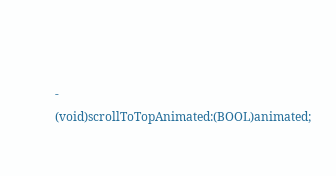- (void)scrollToTopAnimated:(BOOL)animated;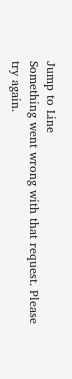Jump to Line
Something went wrong with that request. Please try again.